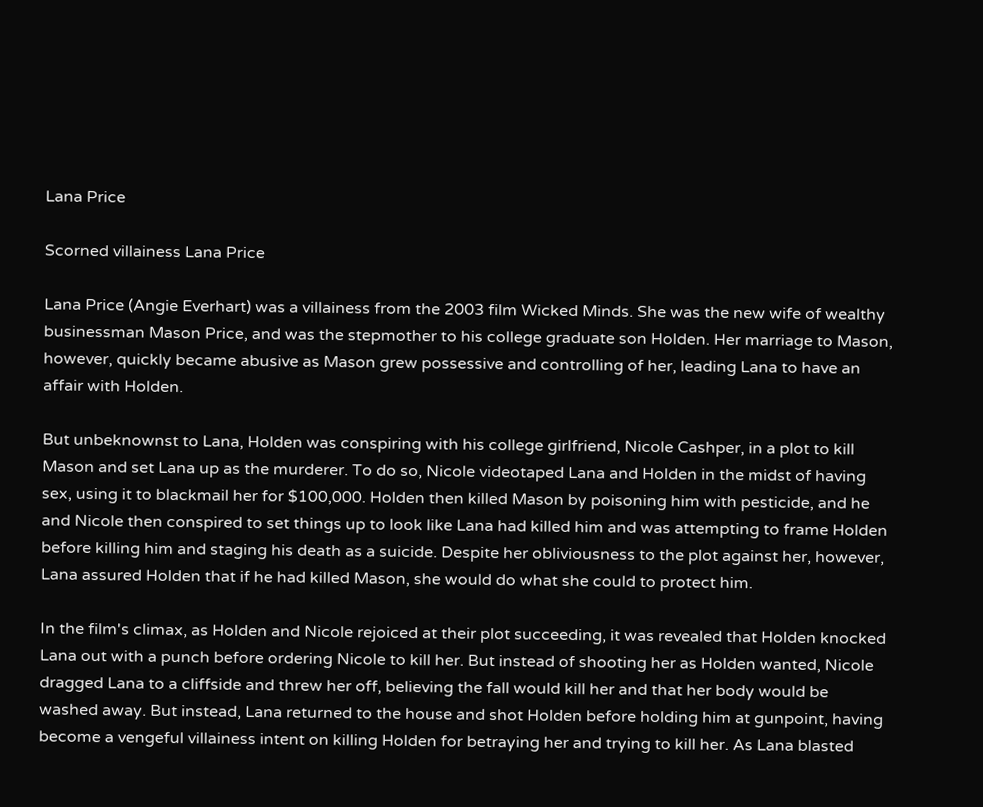Lana Price

Scorned villainess Lana Price

Lana Price (Angie Everhart) was a villainess from the 2003 film Wicked Minds. She was the new wife of wealthy businessman Mason Price, and was the stepmother to his college graduate son Holden. Her marriage to Mason, however, quickly became abusive as Mason grew possessive and controlling of her, leading Lana to have an affair with Holden.

But unbeknownst to Lana, Holden was conspiring with his college girlfriend, Nicole Cashper, in a plot to kill Mason and set Lana up as the murderer. To do so, Nicole videotaped Lana and Holden in the midst of having sex, using it to blackmail her for $100,000. Holden then killed Mason by poisoning him with pesticide, and he and Nicole then conspired to set things up to look like Lana had killed him and was attempting to frame Holden before killing him and staging his death as a suicide. Despite her obliviousness to the plot against her, however, Lana assured Holden that if he had killed Mason, she would do what she could to protect him.

In the film's climax, as Holden and Nicole rejoiced at their plot succeeding, it was revealed that Holden knocked Lana out with a punch before ordering Nicole to kill her. But instead of shooting her as Holden wanted, Nicole dragged Lana to a cliffside and threw her off, believing the fall would kill her and that her body would be washed away. But instead, Lana returned to the house and shot Holden before holding him at gunpoint, having become a vengeful villainess intent on killing Holden for betraying her and trying to kill her. As Lana blasted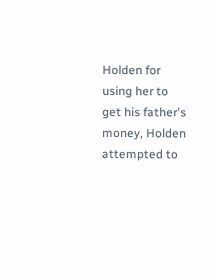Holden for using her to get his father's money, Holden attempted to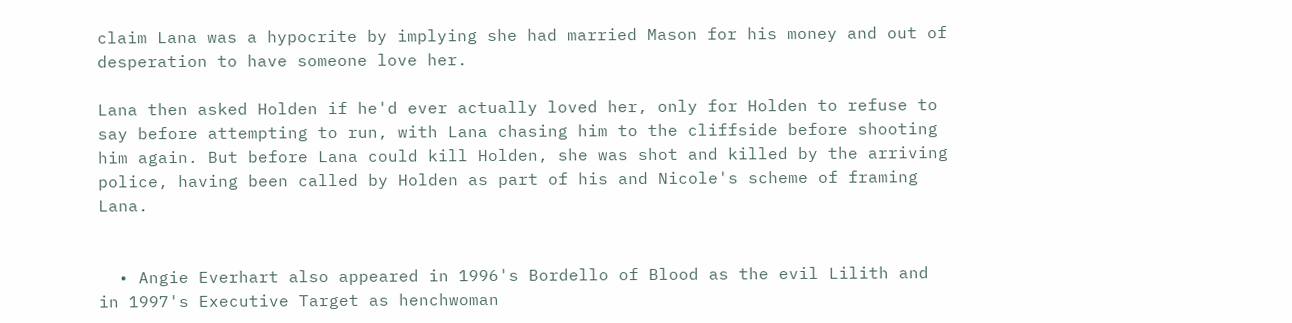claim Lana was a hypocrite by implying she had married Mason for his money and out of desperation to have someone love her.

Lana then asked Holden if he'd ever actually loved her, only for Holden to refuse to say before attempting to run, with Lana chasing him to the cliffside before shooting him again. But before Lana could kill Holden, she was shot and killed by the arriving police, having been called by Holden as part of his and Nicole's scheme of framing Lana.


  • Angie Everhart also appeared in 1996's Bordello of Blood as the evil Lilith and in 1997's Executive Target as henchwoman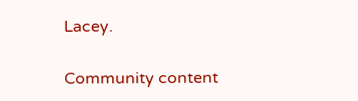Lacey.


Community content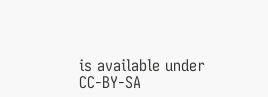is available under CC-BY-SA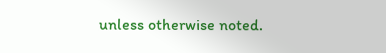unless otherwise noted.